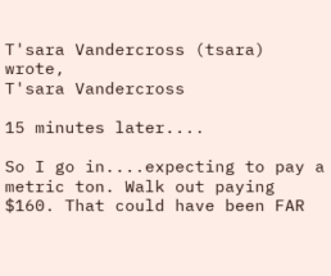T'sara Vandercross (tsara) wrote,
T'sara Vandercross

15 minutes later....

So I go in....expecting to pay a metric ton. Walk out paying $160. That could have been FAR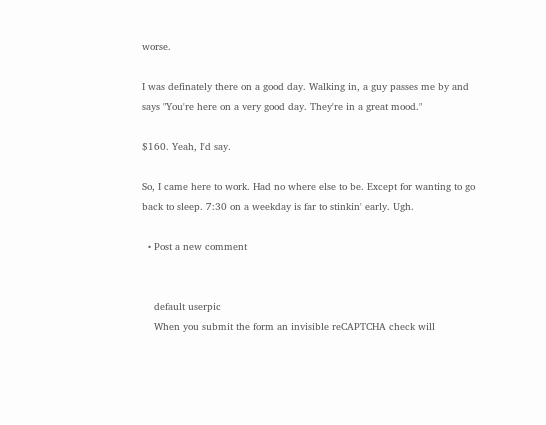worse.

I was definately there on a good day. Walking in, a guy passes me by and says "You're here on a very good day. They're in a great mood."

$160. Yeah, I'd say.

So, I came here to work. Had no where else to be. Except for wanting to go back to sleep. 7:30 on a weekday is far to stinkin' early. Ugh.

  • Post a new comment


    default userpic
    When you submit the form an invisible reCAPTCHA check will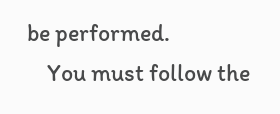be performed.
    You must follow the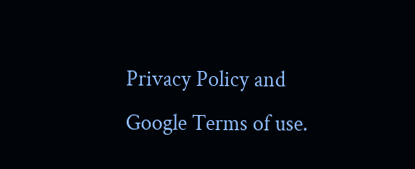Privacy Policy and Google Terms of use.